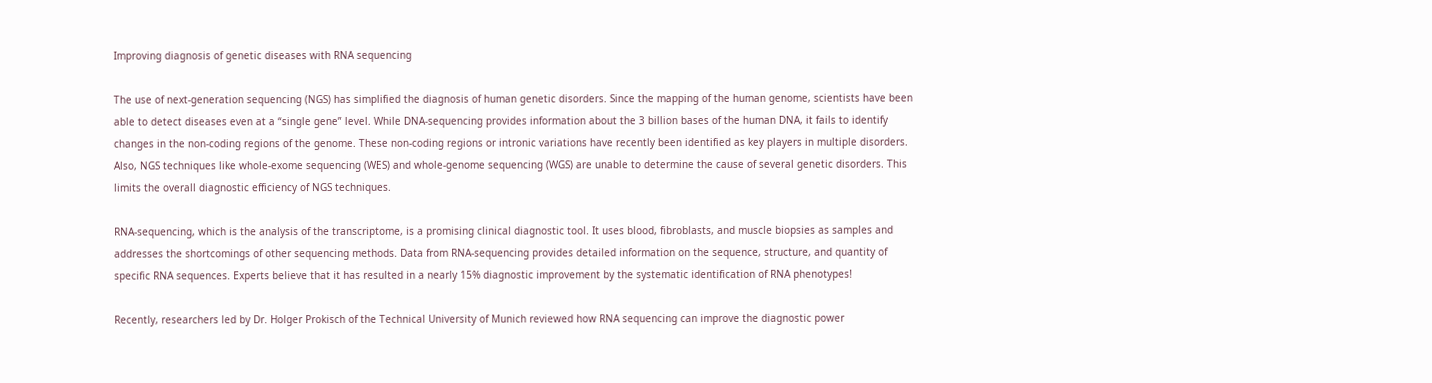Improving diagnosis of genetic diseases with RNA sequencing

The use of next-generation sequencing (NGS) has simplified the diagnosis of human genetic disorders. Since the mapping of the human genome, scientists have been able to detect diseases even at a “single gene” level. While DNA-sequencing provides information about the 3 billion bases of the human DNA, it fails to identify changes in the non-coding regions of the genome. These non-coding regions or intronic variations have recently been identified as key players in multiple disorders. Also, NGS techniques like whole-exome sequencing (WES) and whole-genome sequencing (WGS) are unable to determine the cause of several genetic disorders. This limits the overall diagnostic efficiency of NGS techniques.

RNA-sequencing, which is the analysis of the transcriptome, is a promising clinical diagnostic tool. It uses blood, fibroblasts, and muscle biopsies as samples and addresses the shortcomings of other sequencing methods. Data from RNA-sequencing provides detailed information on the sequence, structure, and quantity of specific RNA sequences. Experts believe that it has resulted in a nearly 15% diagnostic improvement by the systematic identification of RNA phenotypes!

Recently, researchers led by Dr. Holger Prokisch of the Technical University of Munich reviewed how RNA sequencing can improve the diagnostic power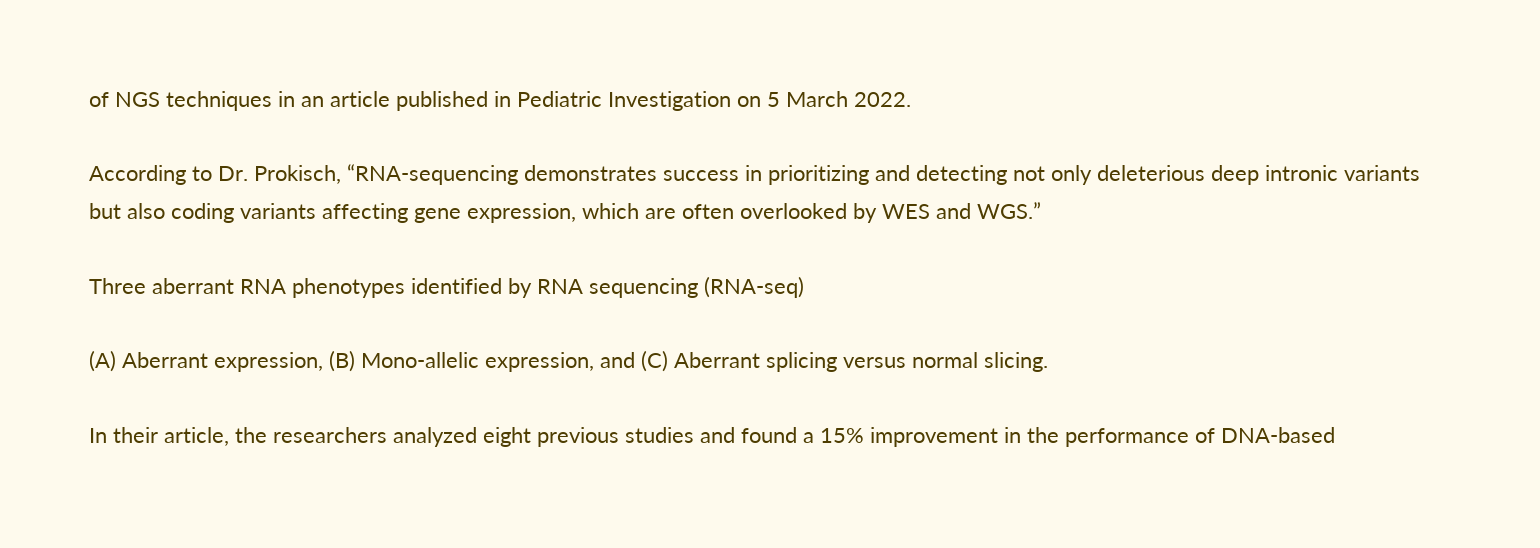of NGS techniques in an article published in Pediatric Investigation on 5 March 2022.

According to Dr. Prokisch, “RNA-sequencing demonstrates success in prioritizing and detecting not only deleterious deep intronic variants but also coding variants affecting gene expression, which are often overlooked by WES and WGS.”

Three aberrant RNA phenotypes identified by RNA sequencing (RNA-seq)

(A) Aberrant expression, (B) Mono-allelic expression, and (C) Aberrant splicing versus normal slicing.

In their article, the researchers analyzed eight previous studies and found a 15% improvement in the performance of DNA-based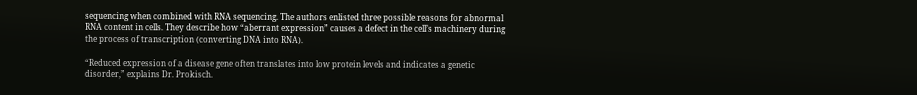sequencing when combined with RNA sequencing. The authors enlisted three possible reasons for abnormal RNA content in cells. They describe how “aberrant expression” causes a defect in the cell’s machinery during the process of transcription (converting DNA into RNA).

“Reduced expression of a disease gene often translates into low protein levels and indicates a genetic disorder,” explains Dr. Prokisch.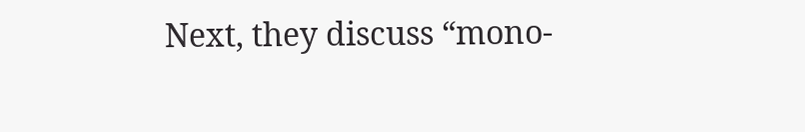Next, they discuss “mono-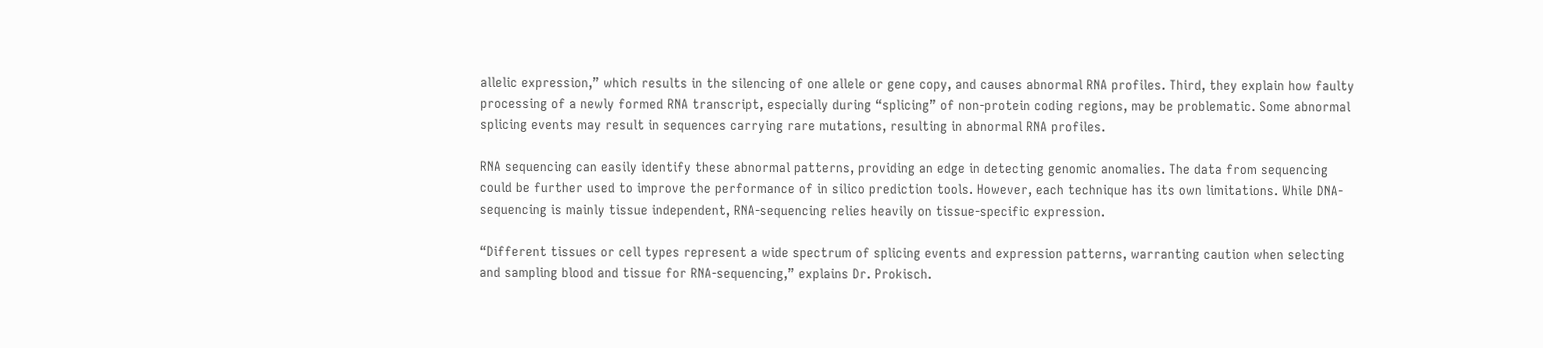allelic expression,” which results in the silencing of one allele or gene copy, and causes abnormal RNA profiles. Third, they explain how faulty processing of a newly formed RNA transcript, especially during “splicing” of non-protein coding regions, may be problematic. Some abnormal splicing events may result in sequences carrying rare mutations, resulting in abnormal RNA profiles.

RNA sequencing can easily identify these abnormal patterns, providing an edge in detecting genomic anomalies. The data from sequencing could be further used to improve the performance of in silico prediction tools. However, each technique has its own limitations. While DNA-sequencing is mainly tissue independent, RNA-sequencing relies heavily on tissue-specific expression.

“Different tissues or cell types represent a wide spectrum of splicing events and expression patterns, warranting caution when selecting and sampling blood and tissue for RNA-sequencing,” explains Dr. Prokisch.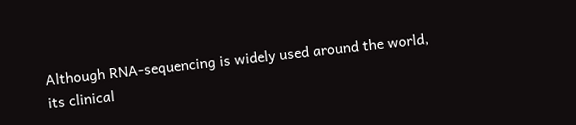Although RNA-sequencing is widely used around the world, its clinical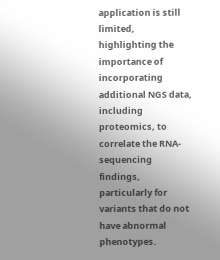application is still limited, highlighting the importance of incorporating additional NGS data, including proteomics, to correlate the RNA-sequencing findings, particularly for variants that do not have abnormal phenotypes.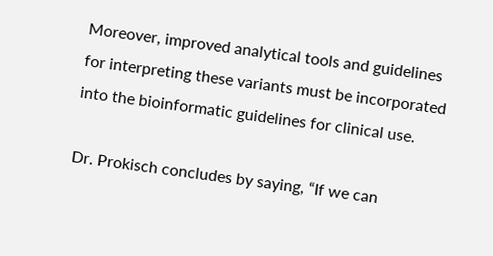Moreover, improved analytical tools and guidelines for interpreting these variants must be incorporated into the bioinformatic guidelines for clinical use.

Dr. Prokisch concludes by saying, “If we can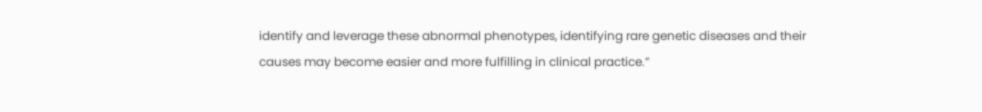identify and leverage these abnormal phenotypes, identifying rare genetic diseases and their causes may become easier and more fulfilling in clinical practice.”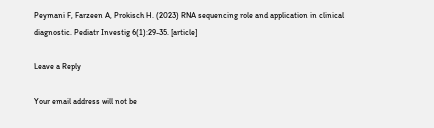Peymani F, Farzeen A, Prokisch H. (2023) RNA sequencing role and application in clinical diagnostic. Pediatr Investig 6(1):29-35. [article]

Leave a Reply

Your email address will not be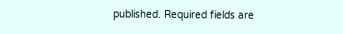published. Required fields are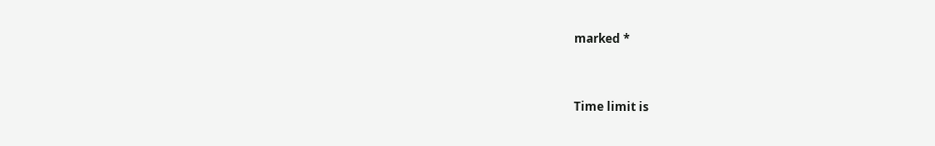marked *


Time limit is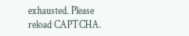exhausted. Please reload CAPTCHA.